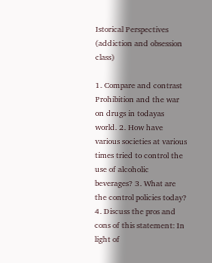Istorical Perspectives (addiction and obsession class)

1. Compare and contrast Prohibition and the war on drugs in todayas world. 2. How have various societies at various times tried to control the use of alcoholic beverages? 3. What are the control policies today? 4. Discuss the pros and cons of this statement: In light of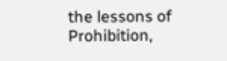the lessons of Prohibition,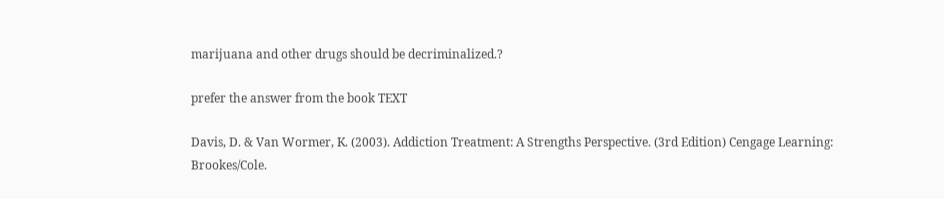marijuana and other drugs should be decriminalized.?

prefer the answer from the book TEXT

Davis, D. & Van Wormer, K. (2003). Addiction Treatment: A Strengths Perspective. (3rd Edition) Cengage Learning: Brookes/Cole.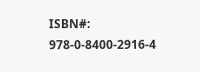ISBN#: 978-0-8400-2916-4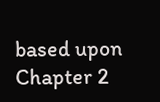based upon Chapter 2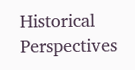Historical Perspectives